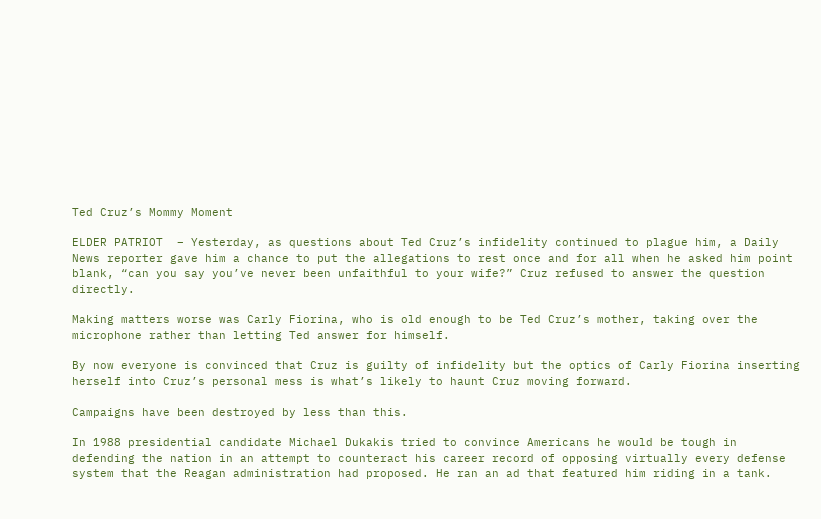Ted Cruz’s Mommy Moment

ELDER PATRIOT  – Yesterday, as questions about Ted Cruz’s infidelity continued to plague him, a Daily News reporter gave him a chance to put the allegations to rest once and for all when he asked him point blank, “can you say you’ve never been unfaithful to your wife?” Cruz refused to answer the question directly.

Making matters worse was Carly Fiorina, who is old enough to be Ted Cruz’s mother, taking over the microphone rather than letting Ted answer for himself.

By now everyone is convinced that Cruz is guilty of infidelity but the optics of Carly Fiorina inserting herself into Cruz’s personal mess is what’s likely to haunt Cruz moving forward.

Campaigns have been destroyed by less than this.

In 1988 presidential candidate Michael Dukakis tried to convince Americans he would be tough in defending the nation in an attempt to counteract his career record of opposing virtually every defense system that the Reagan administration had proposed. He ran an ad that featured him riding in a tank.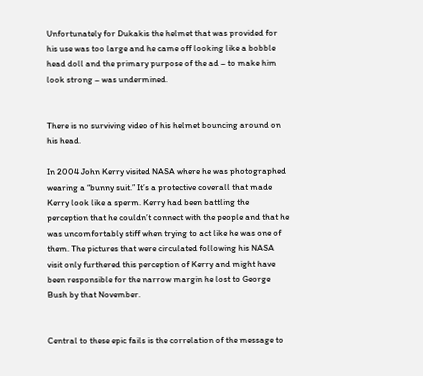Unfortunately for Dukakis the helmet that was provided for his use was too large and he came off looking like a bobble head doll and the primary purpose of the ad – to make him look strong – was undermined.


There is no surviving video of his helmet bouncing around on his head.

In 2004 John Kerry visited NASA where he was photographed wearing a “bunny suit.” It’s a protective coverall that made Kerry look like a sperm. Kerry had been battling the perception that he couldn’t connect with the people and that he was uncomfortably stiff when trying to act like he was one of them. The pictures that were circulated following his NASA visit only furthered this perception of Kerry and might have been responsible for the narrow margin he lost to George Bush by that November.


Central to these epic fails is the correlation of the message to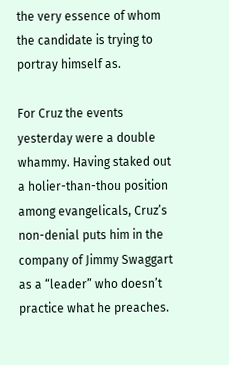the very essence of whom the candidate is trying to portray himself as.

For Cruz the events yesterday were a double whammy. Having staked out a holier-than-thou position among evangelicals, Cruz’s non-denial puts him in the company of Jimmy Swaggart as a “leader” who doesn’t practice what he preaches.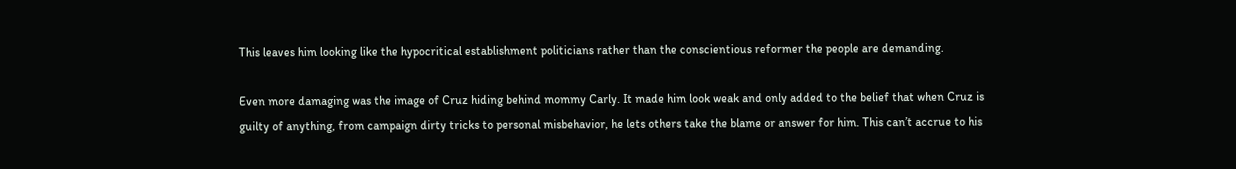This leaves him looking like the hypocritical establishment politicians rather than the conscientious reformer the people are demanding.

Even more damaging was the image of Cruz hiding behind mommy Carly. It made him look weak and only added to the belief that when Cruz is guilty of anything, from campaign dirty tricks to personal misbehavior, he lets others take the blame or answer for him. This can’t accrue to his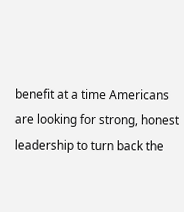benefit at a time Americans are looking for strong, honest leadership to turn back the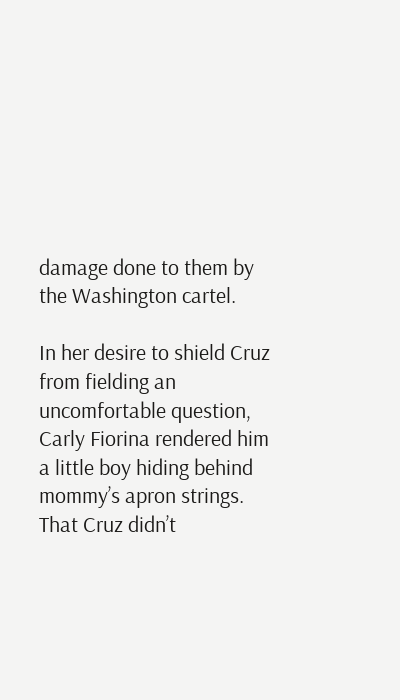damage done to them by the Washington cartel.

In her desire to shield Cruz from fielding an uncomfortable question, Carly Fiorina rendered him a little boy hiding behind mommy’s apron strings. That Cruz didn’t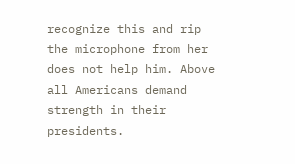recognize this and rip the microphone from her does not help him. Above all Americans demand strength in their presidents.